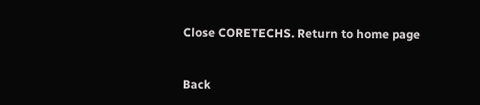Close CORETECHS. Return to home page


Back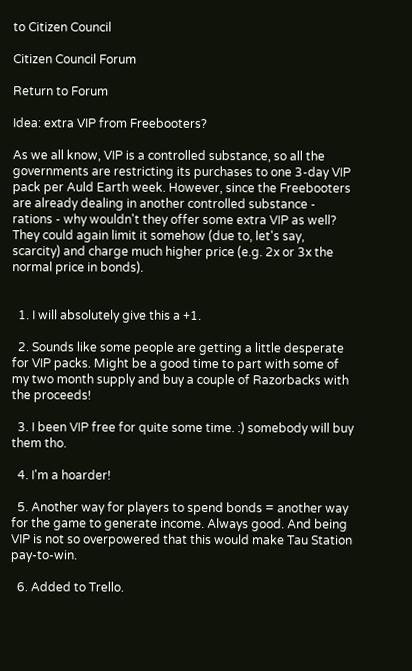to Citizen Council

Citizen Council Forum

Return to Forum

Idea: extra VIP from Freebooters?

As we all know, VIP is a controlled substance, so all the governments are restricting its purchases to one 3-day VIP pack per Auld Earth week. However, since the Freebooters are already dealing in another controlled substance - rations - why wouldn't they offer some extra VIP as well? They could again limit it somehow (due to, let's say, scarcity) and charge much higher price (e.g. 2x or 3x the normal price in bonds).


  1. I will absolutely give this a +1.

  2. Sounds like some people are getting a little desperate for VIP packs. Might be a good time to part with some of my two month supply and buy a couple of Razorbacks with the proceeds!

  3. I been VIP free for quite some time. :) somebody will buy them tho.

  4. I'm a hoarder!

  5. Another way for players to spend bonds = another way for the game to generate income. Always good. And being VIP is not so overpowered that this would make Tau Station pay-to-win.

  6. Added to Trello.